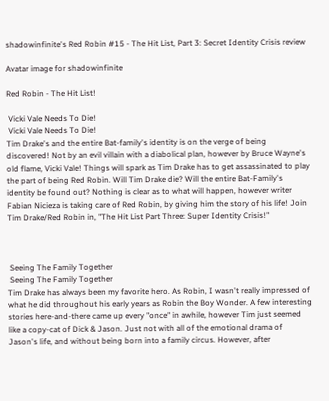shadowinfinite's Red Robin #15 - The Hit List, Part 3: Secret Identity Crisis review

Avatar image for shadowinfinite

Red Robin - The Hit List!

 Vicki Vale Needs To Die!
 Vicki Vale Needs To Die!
Tim Drake's and the entire Bat-family's identity is on the verge of being discovered! Not by an evil villain with a diabolical plan, however by Bruce Wayne's old flame, Vicki Vale! Things will spark as Tim Drake has to get assassinated to play the part of being Red Robin. Will Tim Drake die? Will the entire Bat-Family's identity be found out? Nothing is clear as to what will happen, however writer Fabian Nicieza is taking care of Red Robin, by giving him the story of his life! Join Tim Drake/Red Robin in, "The Hit List Part Three: Super Identity Crisis!"



 Seeing The Family Together
 Seeing The Family Together
Tim Drake has always been my favorite hero. As Robin, I wasn't really impressed of what he did throughout his early years as Robin the Boy Wonder. A few interesting stories here-and-there came up every "once" in awhile, however Tim just seemed like a copy-cat of Dick & Jason. Just not with all of the emotional drama of Jason's life, and without being born into a family circus. However, after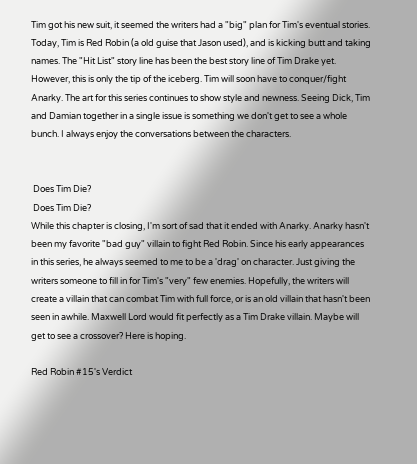Tim got his new suit, it seemed the writers had a "big" plan for Tim's eventual stories. Today, Tim is Red Robin (a old guise that Jason used), and is kicking butt and taking names. The "Hit List" story line has been the best story line of Tim Drake yet. However, this is only the tip of the iceberg. Tim will soon have to conquer/fight Anarky. The art for this series continues to show style and newness. Seeing Dick, Tim and Damian together in a single issue is something we don't get to see a whole bunch. I always enjoy the conversations between the characters.


 Does Tim Die?
 Does Tim Die?
While this chapter is closing, I'm sort of sad that it ended with Anarky. Anarky hasn't been my favorite "bad guy" villain to fight Red Robin. Since his early appearances in this series, he always seemed to me to be a 'drag' on character. Just giving the writers someone to fill in for Tim's "very" few enemies. Hopefully, the writers will create a villain that can combat Tim with full force, or is an old villain that hasn't been seen in awhile. Maxwell Lord would fit perfectly as a Tim Drake villain. Maybe will get to see a crossover? Here is hoping.

Red Robin #15's Verdict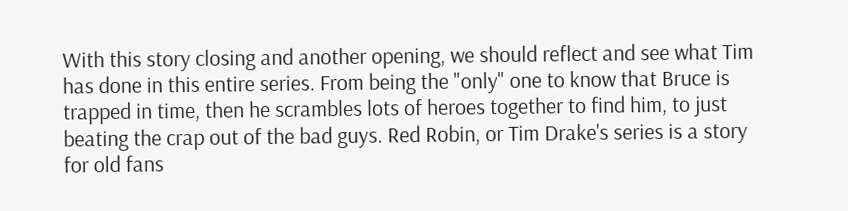With this story closing and another opening, we should reflect and see what Tim has done in this entire series. From being the "only" one to know that Bruce is trapped in time, then he scrambles lots of heroes together to find him, to just beating the crap out of the bad guys. Red Robin, or Tim Drake's series is a story for old fans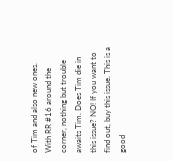of Tim and also new ones. With RR #16 around the corner, nothing but trouble awaits Tim. Does Tim die in this issue? NO! If you want to find out, buy this issue. This is a good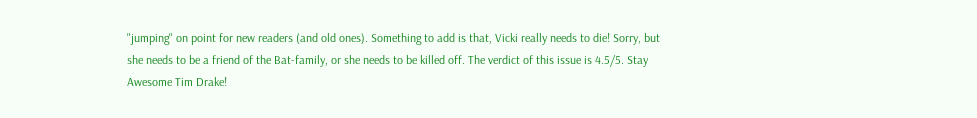"jumping" on point for new readers (and old ones). Something to add is that, Vicki really needs to die! Sorry, but she needs to be a friend of the Bat-family, or she needs to be killed off. The verdict of this issue is 4.5/5. Stay Awesome Tim Drake!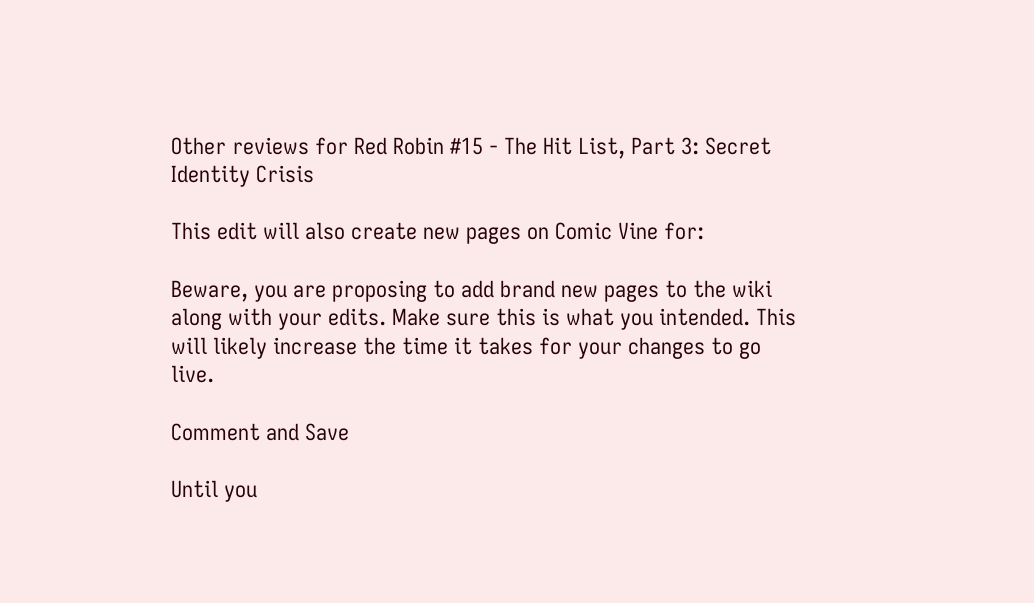Other reviews for Red Robin #15 - The Hit List, Part 3: Secret Identity Crisis

This edit will also create new pages on Comic Vine for:

Beware, you are proposing to add brand new pages to the wiki along with your edits. Make sure this is what you intended. This will likely increase the time it takes for your changes to go live.

Comment and Save

Until you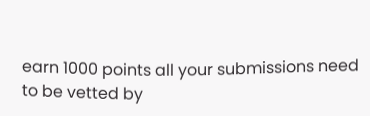earn 1000 points all your submissions need to be vetted by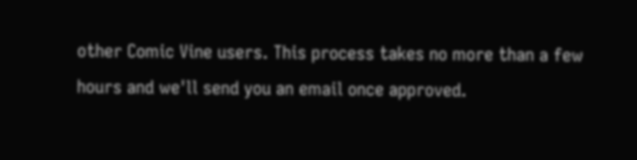other Comic Vine users. This process takes no more than a few hours and we'll send you an email once approved.